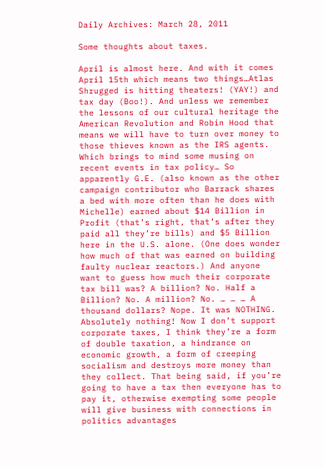Daily Archives: March 28, 2011

Some thoughts about taxes.

April is almost here. And with it comes April 15th which means two things…Atlas Shrugged is hitting theaters! (YAY!) and tax day (Boo!). And unless we remember the lessons of our cultural heritage the American Revolution and Robin Hood that means we will have to turn over money to those thieves known as the IRS agents. Which brings to mind some musing on recent events in tax policy… So apparently G.E. (also known as the other campaign contributor who Barrack shares a bed with more often than he does with Michelle) earned about $14 Billion in Profit (that’s right, that’s after they paid all they’re bills) and $5 Billion here in the U.S. alone. (One does wonder how much of that was earned on building faulty nuclear reactors.) And anyone want to guess how much their corporate tax bill was? A billion? No. Half a Billion? No. A million? No. … … … A thousand dollars? Nope. It was NOTHING. Absolutely nothing! Now I don’t support corporate taxes, I think they’re a form of double taxation, a hindrance on economic growth, a form of creeping socialism and destroys more money than they collect. That being said, if you’re going to have a tax then everyone has to pay it, otherwise exempting some people will give business with connections in politics advantages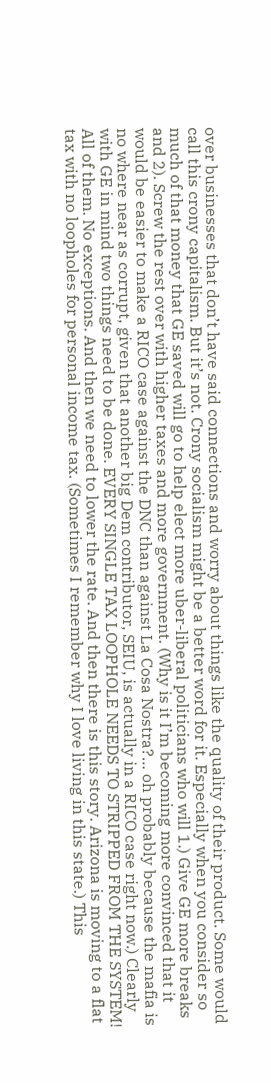over businesses that don’t have said connections and worry about things like the quality of their product. Some would call this crony capitalism. But it’s not. Crony socialism might be a better word for it. Especially when you consider so much of that money that GE saved will go to help elect more uber-liberal politicians who will 1.) Give GE more breaks and 2). Screw the rest over with higher taxes and more government. (Why is it I’m becoming more convinced that it would be easier to make a RICO case against the DNC than against La Cosa Nostra?… oh probably because the mafia is no where near as corrupt, given that another big Dem contributor, SEIU, is actually in a RICO case right now.) Clearly with GE in mind two things need to be done. EVERY SINGLE TAX LOOPHOLE NEEDS TO STRIPPED FROM THE SYSTEM! All of them. No exceptions. And then we need to lower the rate. And then there is this story. Arizona is moving to a flat tax with no loopholes for personal income tax. (Sometimes I remember why I love living in this state.) This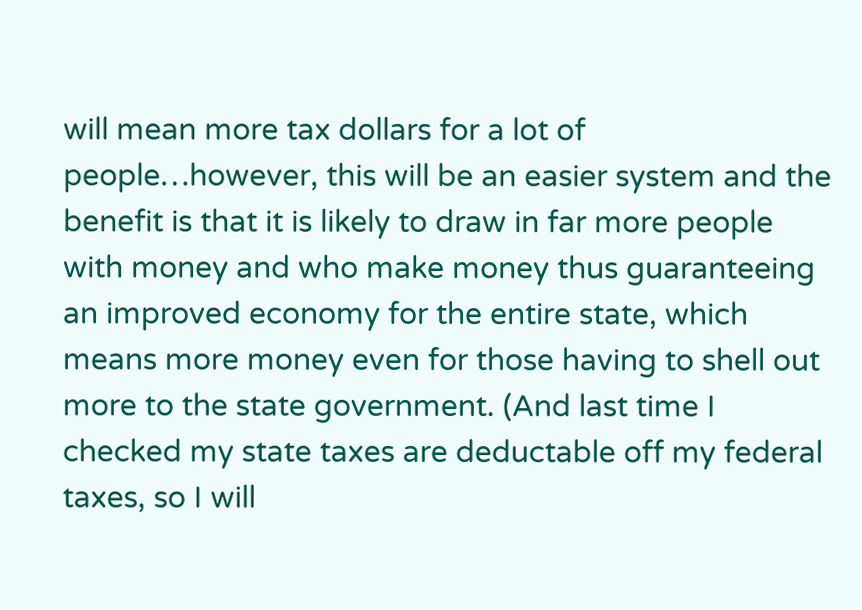will mean more tax dollars for a lot of people…however, this will be an easier system and the benefit is that it is likely to draw in far more people with money and who make money thus guaranteeing an improved economy for the entire state, which means more money even for those having to shell out more to the state government. (And last time I checked my state taxes are deductable off my federal taxes, so I will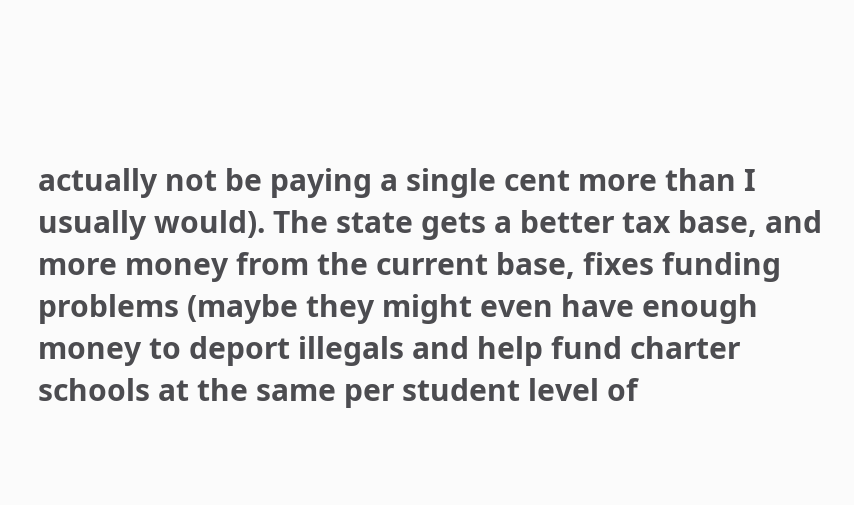actually not be paying a single cent more than I usually would). The state gets a better tax base, and more money from the current base, fixes funding problems (maybe they might even have enough money to deport illegals and help fund charter schools at the same per student level of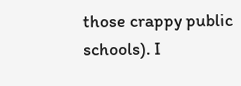those crappy public schools). I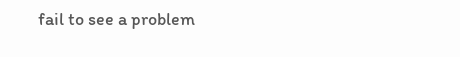fail to see a problem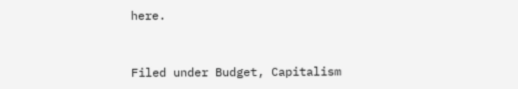here.


Filed under Budget, Capitalism